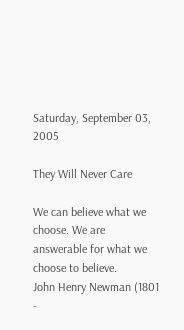Saturday, September 03, 2005

They Will Never Care

We can believe what we choose. We are answerable for what we choose to believe.
John Henry Newman (1801 -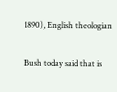1890), English theologian

Bush today said that is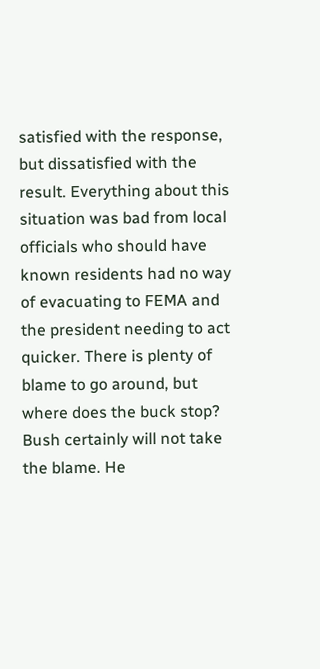satisfied with the response, but dissatisfied with the result. Everything about this situation was bad from local officials who should have known residents had no way of evacuating to FEMA and the president needing to act quicker. There is plenty of blame to go around, but where does the buck stop? Bush certainly will not take the blame. He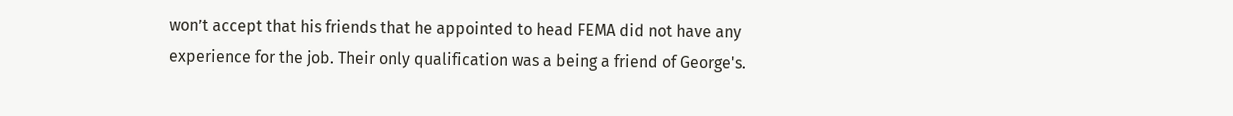won’t accept that his friends that he appointed to head FEMA did not have any experience for the job. Their only qualification was a being a friend of George's.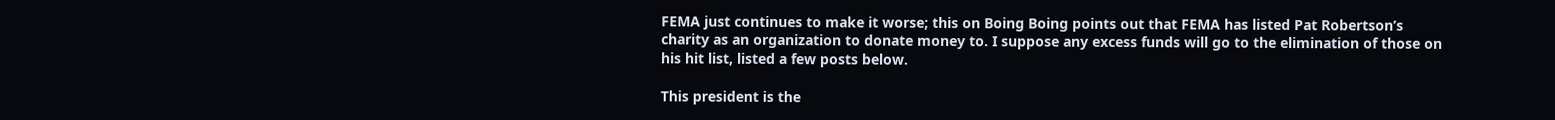FEMA just continues to make it worse; this on Boing Boing points out that FEMA has listed Pat Robertson’s charity as an organization to donate money to. I suppose any excess funds will go to the elimination of those on his hit list, listed a few posts below.

This president is the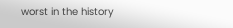worst in the history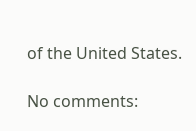of the United States.

No comments: